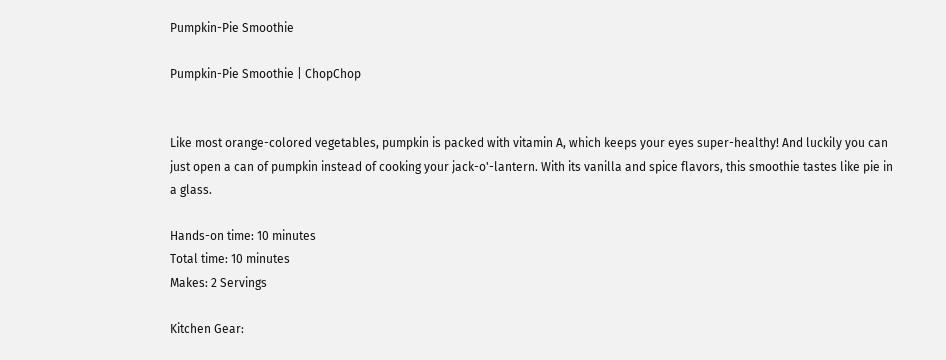Pumpkin-Pie Smoothie

Pumpkin-Pie Smoothie | ChopChop


Like most orange-colored vegetables, pumpkin is packed with vitamin A, which keeps your eyes super-healthy! And luckily you can just open a can of pumpkin instead of cooking your jack-o'-lantern. With its vanilla and spice flavors, this smoothie tastes like pie in a glass.

Hands-on time: 10 minutes
Total time: 10 minutes
Makes: 2 Servings

Kitchen Gear: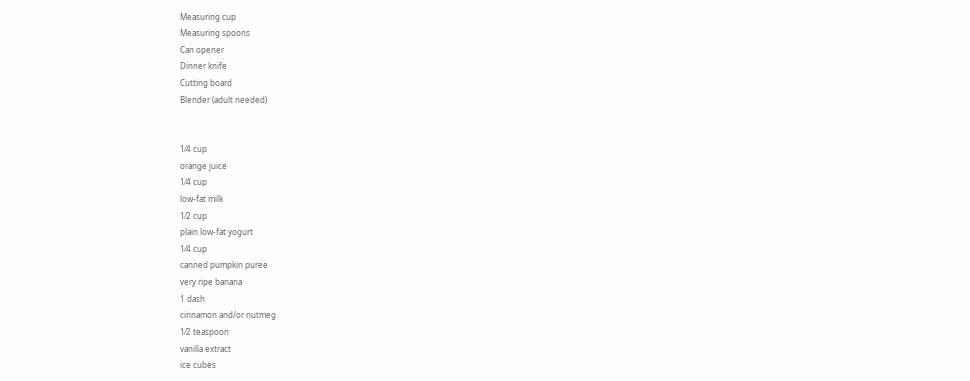Measuring cup
Measuring spoons
Can opener
Dinner knife
Cutting board
Blender (adult needed)


1⁄4 cup
orange juice
1⁄4 cup
low-fat milk
1⁄2 cup
plain low-fat yogurt
1⁄4 cup
canned pumpkin puree
very ripe banana
1 dash
cinnamon and/or nutmeg
1⁄2 teaspoon
vanilla extract
ice cubes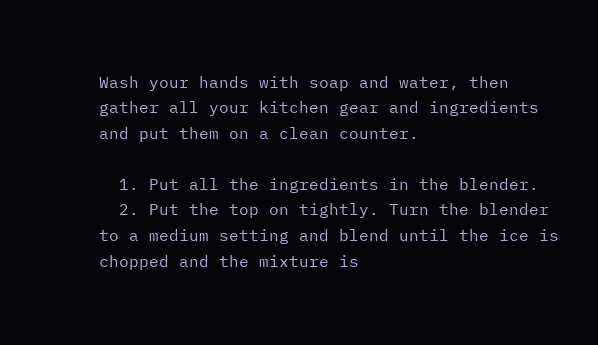Wash your hands with soap and water, then gather all your kitchen gear and ingredients and put them on a clean counter.

  1. Put all the ingredients in the blender.
  2. Put the top on tightly. Turn the blender to a medium setting and blend until the ice is chopped and the mixture is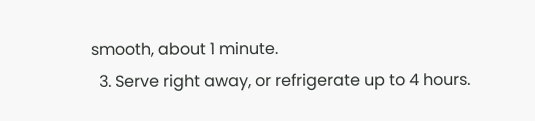smooth, about 1 minute.
  3. Serve right away, or refrigerate up to 4 hours.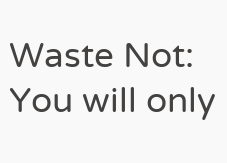Waste Not: You will only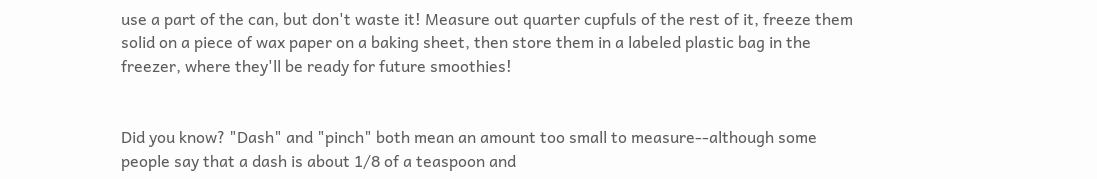use a part of the can, but don't waste it! Measure out quarter cupfuls of the rest of it, freeze them solid on a piece of wax paper on a baking sheet, then store them in a labeled plastic bag in the freezer, where they'll be ready for future smoothies!


Did you know? "Dash" and "pinch" both mean an amount too small to measure--although some people say that a dash is about 1/8 of a teaspoon and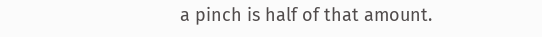a pinch is half of that amount.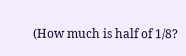(How much is half of 1/8?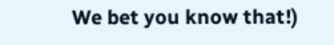We bet you know that!)